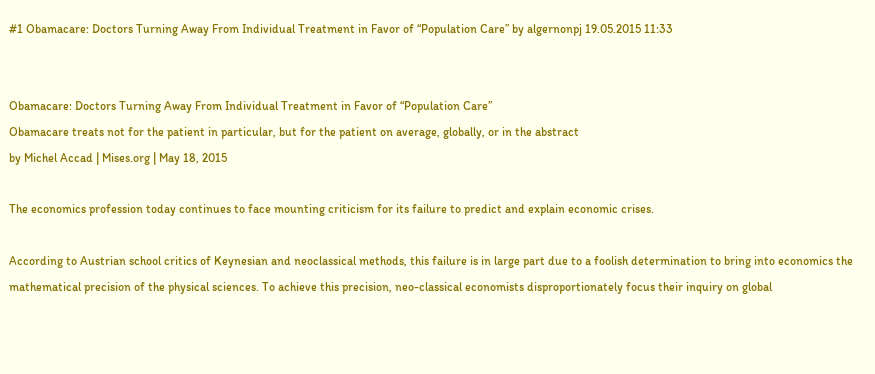#1 Obamacare: Doctors Turning Away From Individual Treatment in Favor of “Population Care” by algernonpj 19.05.2015 11:33


Obamacare: Doctors Turning Away From Individual Treatment in Favor of “Population Care”
Obamacare treats not for the patient in particular, but for the patient on average, globally, or in the abstract
by Michel Accad | Mises.org | May 18, 2015

The economics profession today continues to face mounting criticism for its failure to predict and explain economic crises.

According to Austrian school critics of Keynesian and neoclassical methods, this failure is in large part due to a foolish determination to bring into economics the mathematical precision of the physical sciences. To achieve this precision, neo-classical economists disproportionately focus their inquiry on global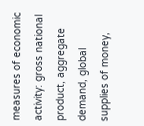measures of economic activity: gross national product, aggregate demand, global supplies of money,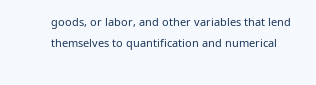goods, or labor, and other variables that lend themselves to quantification and numerical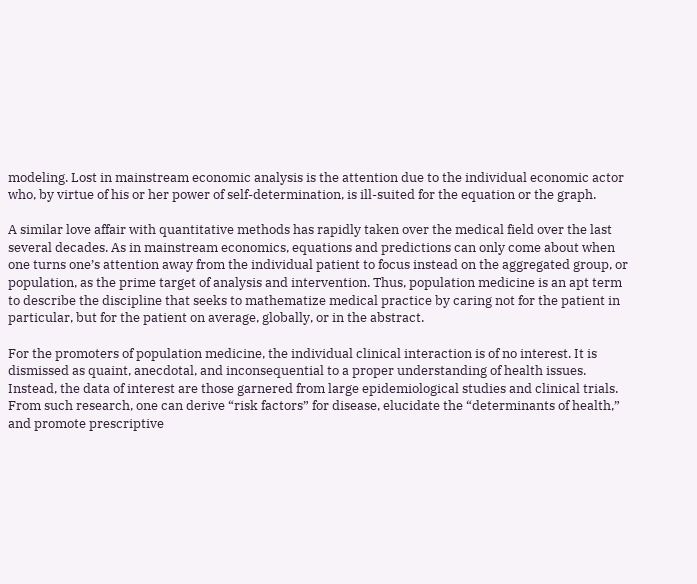modeling. Lost in mainstream economic analysis is the attention due to the individual economic actor who, by virtue of his or her power of self-determination, is ill-suited for the equation or the graph.

A similar love affair with quantitative methods has rapidly taken over the medical field over the last several decades. As in mainstream economics, equations and predictions can only come about when one turns one’s attention away from the individual patient to focus instead on the aggregated group, or population, as the prime target of analysis and intervention. Thus, population medicine is an apt term to describe the discipline that seeks to mathematize medical practice by caring not for the patient in particular, but for the patient on average, globally, or in the abstract.

For the promoters of population medicine, the individual clinical interaction is of no interest. It is dismissed as quaint, anecdotal, and inconsequential to a proper understanding of health issues. Instead, the data of interest are those garnered from large epidemiological studies and clinical trials. From such research, one can derive “risk factors” for disease, elucidate the “determinants of health,” and promote prescriptive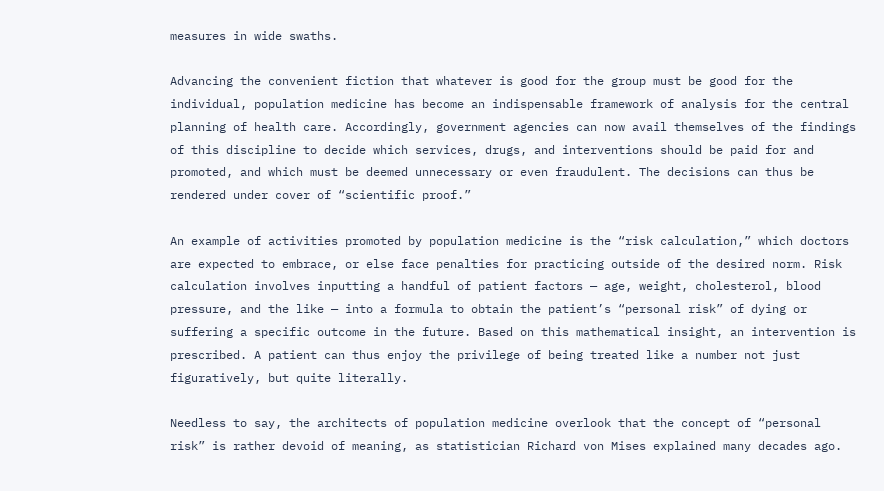measures in wide swaths.

Advancing the convenient fiction that whatever is good for the group must be good for the individual, population medicine has become an indispensable framework of analysis for the central planning of health care. Accordingly, government agencies can now avail themselves of the findings of this discipline to decide which services, drugs, and interventions should be paid for and promoted, and which must be deemed unnecessary or even fraudulent. The decisions can thus be rendered under cover of “scientific proof.”

An example of activities promoted by population medicine is the “risk calculation,” which doctors are expected to embrace, or else face penalties for practicing outside of the desired norm. Risk calculation involves inputting a handful of patient factors — age, weight, cholesterol, blood pressure, and the like — into a formula to obtain the patient’s “personal risk” of dying or suffering a specific outcome in the future. Based on this mathematical insight, an intervention is prescribed. A patient can thus enjoy the privilege of being treated like a number not just figuratively, but quite literally.

Needless to say, the architects of population medicine overlook that the concept of “personal risk” is rather devoid of meaning, as statistician Richard von Mises explained many decades ago.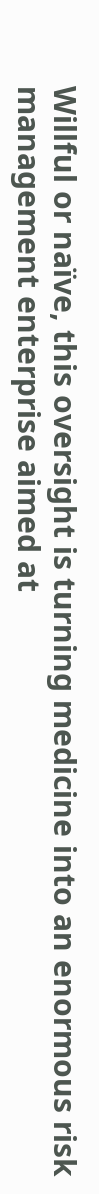Willful or naïve, this oversight is turning medicine into an enormous risk management enterprise aimed at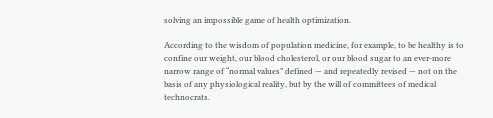solving an impossible game of health optimization.

According to the wisdom of population medicine, for example, to be healthy is to confine our weight, our blood cholesterol, or our blood sugar to an ever-more narrow range of “normal values” defined — and repeatedly revised — not on the basis of any physiological reality, but by the will of committees of medical technocrats.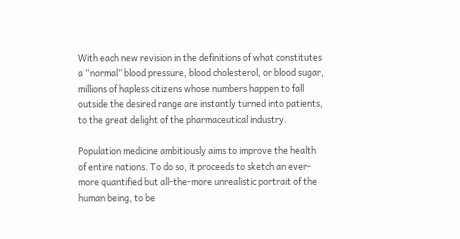With each new revision in the definitions of what constitutes a “normal” blood pressure, blood cholesterol, or blood sugar, millions of hapless citizens whose numbers happen to fall outside the desired range are instantly turned into patients, to the great delight of the pharmaceutical industry.

Population medicine ambitiously aims to improve the health of entire nations. To do so, it proceeds to sketch an ever-more quantified but all-the-more unrealistic portrait of the human being, to be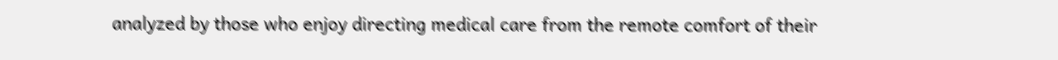analyzed by those who enjoy directing medical care from the remote comfort of their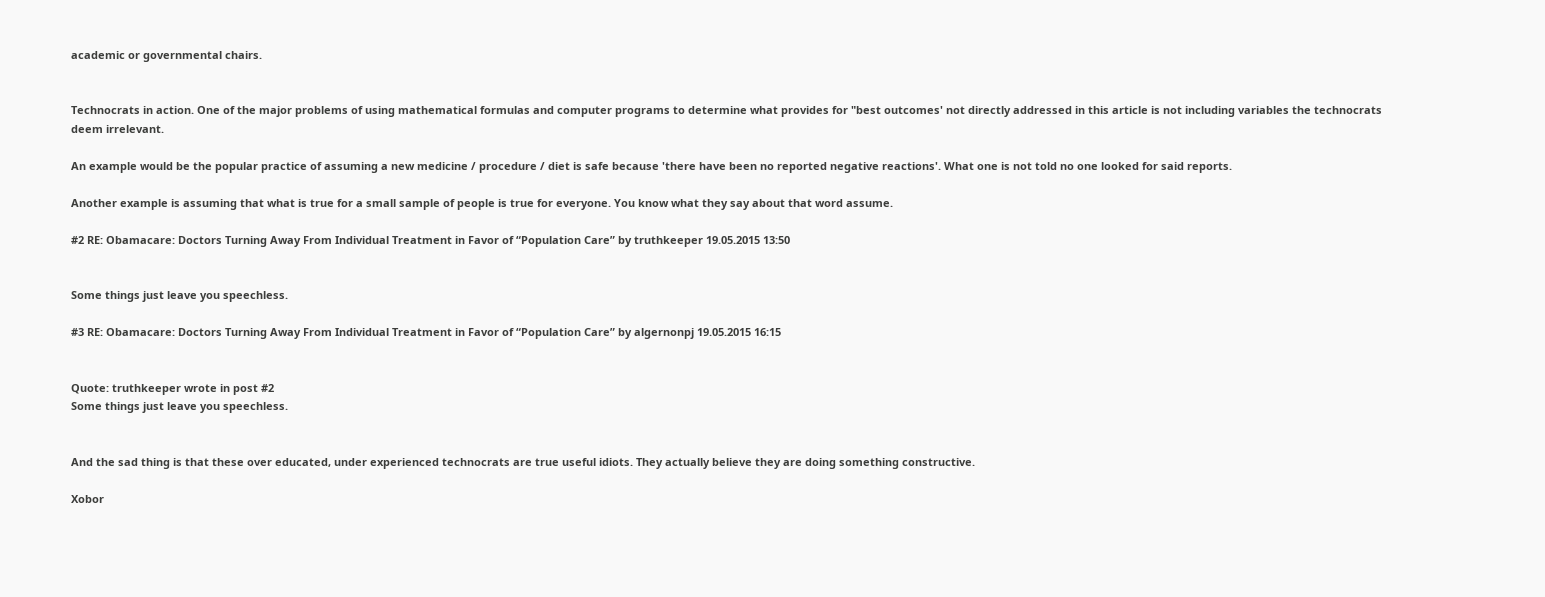academic or governmental chairs.


Technocrats in action. One of the major problems of using mathematical formulas and computer programs to determine what provides for "best outcomes' not directly addressed in this article is not including variables the technocrats deem irrelevant.

An example would be the popular practice of assuming a new medicine / procedure / diet is safe because 'there have been no reported negative reactions'. What one is not told no one looked for said reports.

Another example is assuming that what is true for a small sample of people is true for everyone. You know what they say about that word assume.

#2 RE: Obamacare: Doctors Turning Away From Individual Treatment in Favor of “Population Care” by truthkeeper 19.05.2015 13:50


Some things just leave you speechless.

#3 RE: Obamacare: Doctors Turning Away From Individual Treatment in Favor of “Population Care” by algernonpj 19.05.2015 16:15


Quote: truthkeeper wrote in post #2
Some things just leave you speechless.


And the sad thing is that these over educated, under experienced technocrats are true useful idiots. They actually believe they are doing something constructive.

Xobor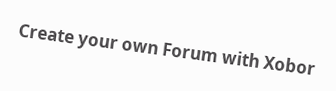Create your own Forum with Xobor